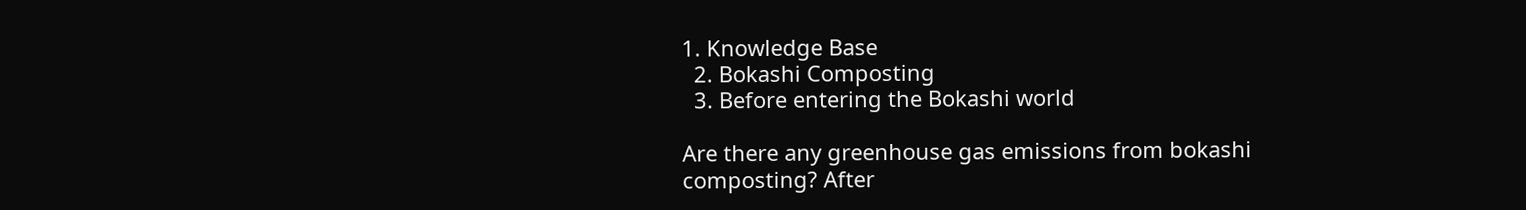1. Knowledge Base
  2. Bokashi Composting
  3. Before entering the Bokashi world

Are there any greenhouse gas emissions from bokashi composting? After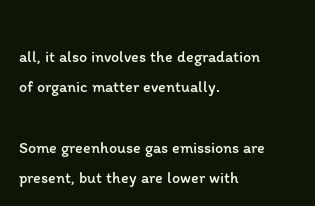all, it also involves the degradation of organic matter eventually.

Some greenhouse gas emissions are present, but they are lower with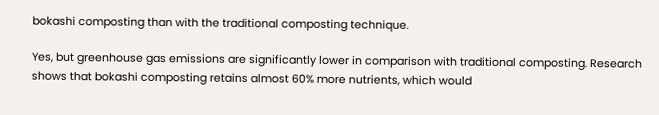bokashi composting than with the traditional composting technique.

Yes, but greenhouse gas emissions are significantly lower in comparison with traditional composting. Research shows that bokashi composting retains almost 60% more nutrients, which would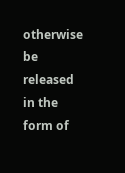otherwise be released in the form of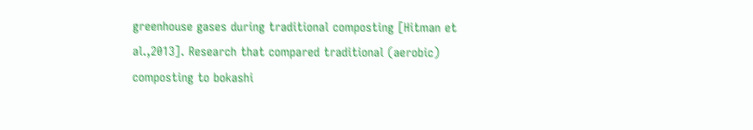greenhouse gases during traditional composting [Hitman et al.,2013]. Research that compared traditional (aerobic) composting to bokashi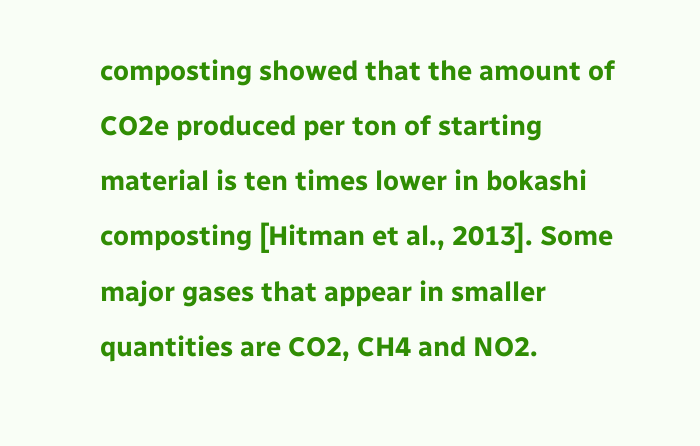composting showed that the amount of CO2e produced per ton of starting material is ten times lower in bokashi composting [Hitman et al., 2013]. Some major gases that appear in smaller quantities are CO2, CH4 and NO2.